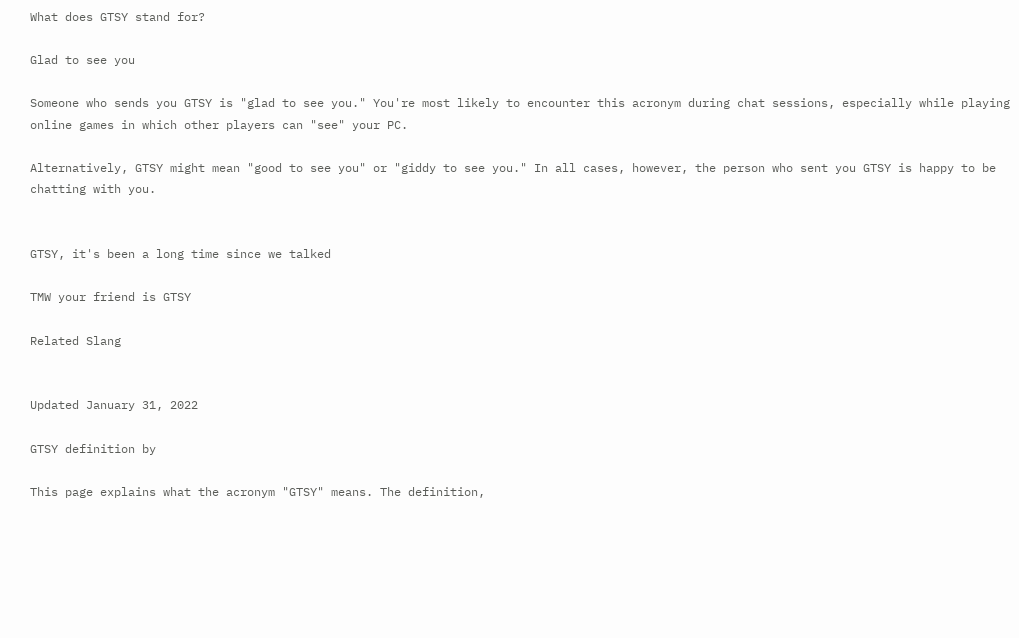What does GTSY stand for?

Glad to see you

Someone who sends you GTSY is "glad to see you." You're most likely to encounter this acronym during chat sessions, especially while playing online games in which other players can "see" your PC.

Alternatively, GTSY might mean "good to see you" or "giddy to see you." In all cases, however, the person who sent you GTSY is happy to be chatting with you.


GTSY, it's been a long time since we talked

TMW your friend is GTSY

Related Slang


Updated January 31, 2022

GTSY definition by

This page explains what the acronym "GTSY" means. The definition,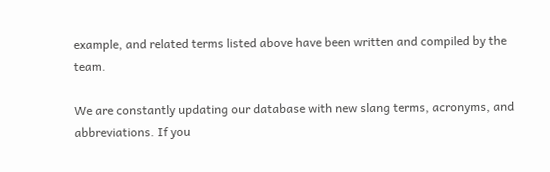example, and related terms listed above have been written and compiled by the team.

We are constantly updating our database with new slang terms, acronyms, and abbreviations. If you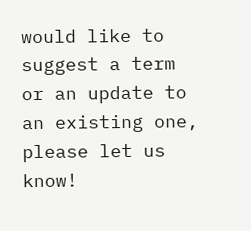would like to suggest a term or an update to an existing one, please let us know!